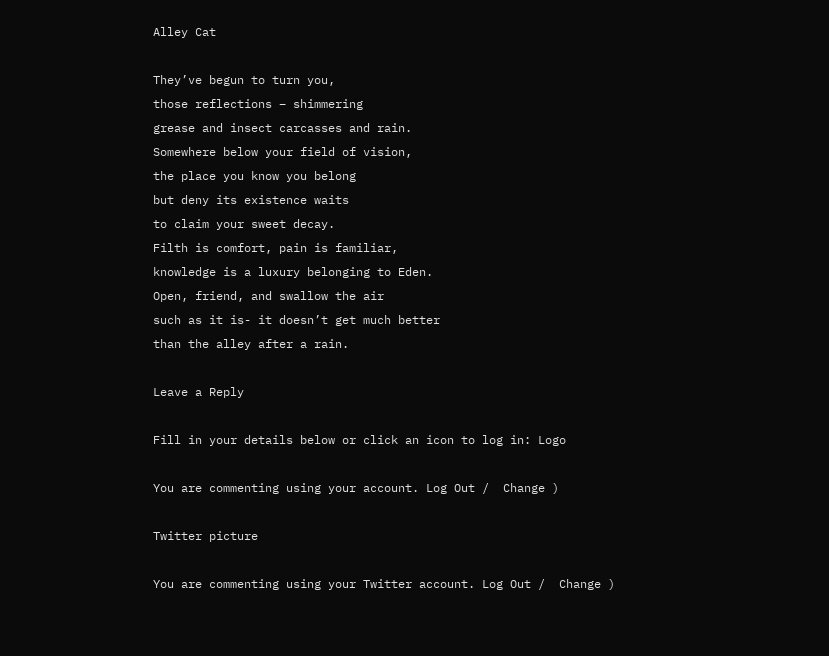Alley Cat

They’ve begun to turn you,
those reflections – shimmering
grease and insect carcasses and rain.
Somewhere below your field of vision,
the place you know you belong
but deny its existence waits
to claim your sweet decay.
Filth is comfort, pain is familiar,
knowledge is a luxury belonging to Eden.
Open, friend, and swallow the air
such as it is- it doesn’t get much better
than the alley after a rain.

Leave a Reply

Fill in your details below or click an icon to log in: Logo

You are commenting using your account. Log Out /  Change )

Twitter picture

You are commenting using your Twitter account. Log Out /  Change )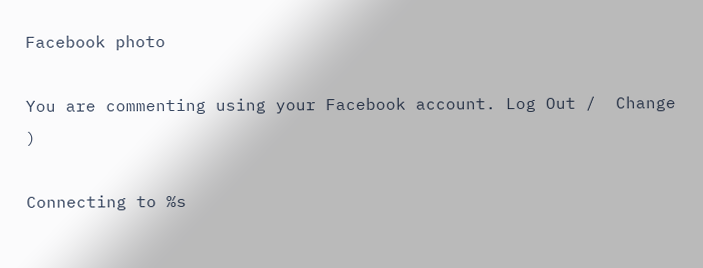Facebook photo

You are commenting using your Facebook account. Log Out /  Change )

Connecting to %s